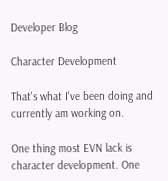Developer Blog

Character Development

That's what I've been doing and currently am working on.

One thing most EVN lack is character development. One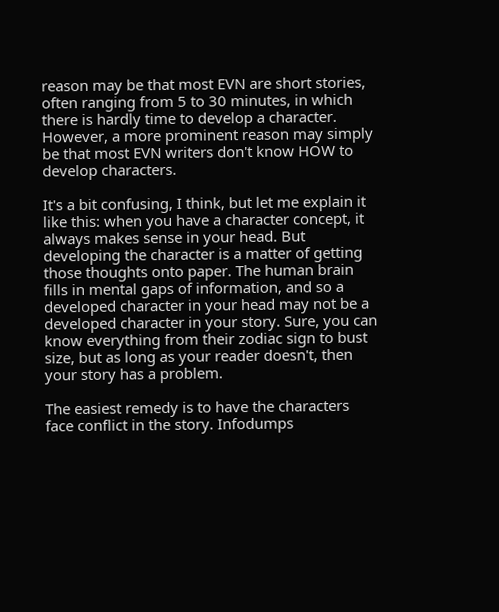reason may be that most EVN are short stories, often ranging from 5 to 30 minutes, in which there is hardly time to develop a character. However, a more prominent reason may simply be that most EVN writers don't know HOW to develop characters.

It's a bit confusing, I think, but let me explain it like this: when you have a character concept, it always makes sense in your head. But developing the character is a matter of getting those thoughts onto paper. The human brain fills in mental gaps of information, and so a developed character in your head may not be a developed character in your story. Sure, you can know everything from their zodiac sign to bust size, but as long as your reader doesn't, then your story has a problem.

The easiest remedy is to have the characters face conflict in the story. Infodumps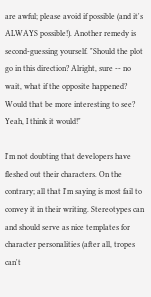are awful; please avoid if possible (and it's ALWAYS possible!). Another remedy is second-guessing yourself. "Should the plot go in this direction? Alright, sure -- no wait, what if the opposite happened? Would that be more interesting to see? Yeah, I think it would!"

I'm not doubting that developers have fleshed out their characters. On the contrary; all that I'm saying is most fail to convey it in their writing. Stereotypes can and should serve as nice templates for character personalities (after all, tropes can't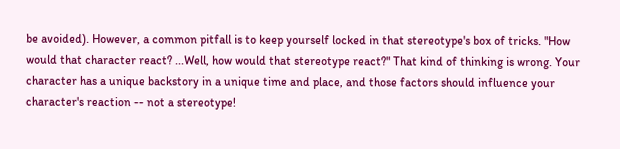be avoided). However, a common pitfall is to keep yourself locked in that stereotype's box of tricks. "How would that character react? ...Well, how would that stereotype react?" That kind of thinking is wrong. Your character has a unique backstory in a unique time and place, and those factors should influence your character's reaction -- not a stereotype!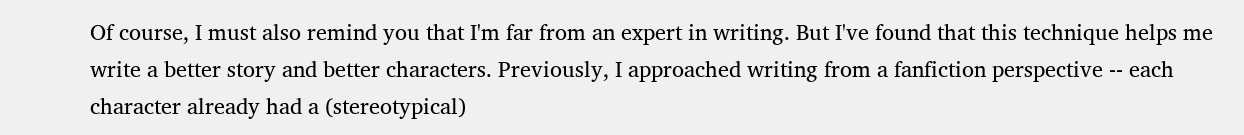Of course, I must also remind you that I'm far from an expert in writing. But I've found that this technique helps me write a better story and better characters. Previously, I approached writing from a fanfiction perspective -- each character already had a (stereotypical)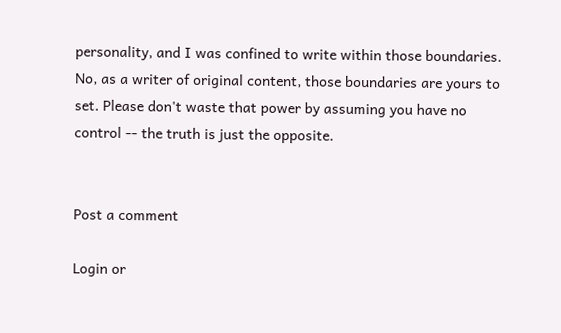personality, and I was confined to write within those boundaries. No, as a writer of original content, those boundaries are yours to set. Please don't waste that power by assuming you have no control -- the truth is just the opposite.


Post a comment

Login or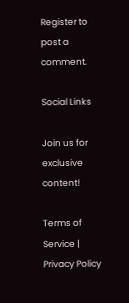Register to post a comment.

Social Links

Join us for exclusive content!

Terms of Service | Privacy Policy